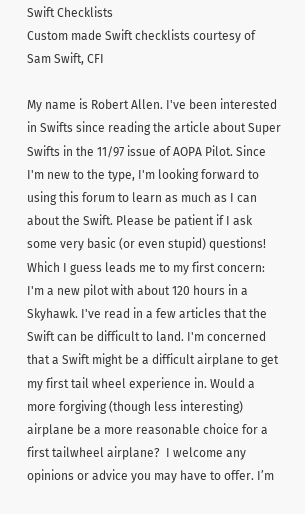Swift Checklists
Custom made Swift checklists courtesy of Sam Swift, CFI

My name is Robert Allen. I've been interested in Swifts since reading the article about Super Swifts in the 11/97 issue of AOPA Pilot. Since I'm new to the type, I'm looking forward to using this forum to learn as much as I can about the Swift. Please be patient if I ask some very basic (or even stupid) questions! Which I guess leads me to my first concern:  I'm a new pilot with about 120 hours in a Skyhawk. I've read in a few articles that the Swift can be difficult to land. I'm concerned that a Swift might be a difficult airplane to get my first tail wheel experience in. Would a more forgiving (though less interesting) airplane be a more reasonable choice for a first tailwheel airplane?  I welcome any opinions or advice you may have to offer. I’m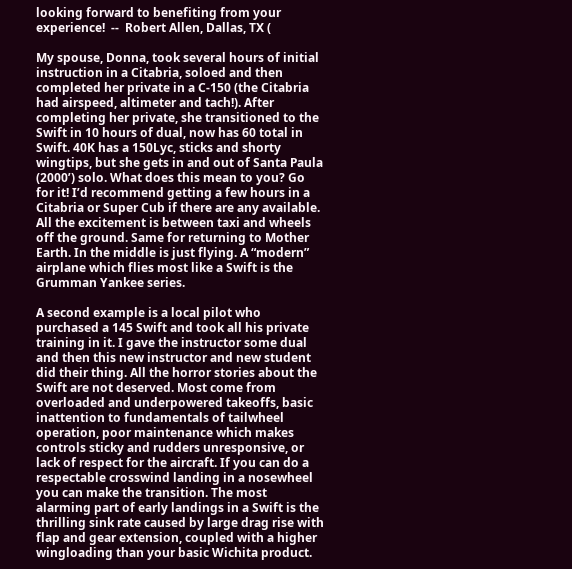looking forward to benefiting from your experience!  --  Robert Allen, Dallas, TX (

My spouse, Donna, took several hours of initial instruction in a Citabria, soloed and then completed her private in a C-150 (the Citabria had airspeed, altimeter and tach!). After completing her private, she transitioned to the Swift in 10 hours of dual, now has 60 total in Swift. 40K has a 150Lyc, sticks and shorty wingtips, but she gets in and out of Santa Paula (2000’) solo. What does this mean to you? Go for it! I’d recommend getting a few hours in a Citabria or Super Cub if there are any available. All the excitement is between taxi and wheels off the ground. Same for returning to Mother Earth. In the middle is just flying. A “modern” airplane which flies most like a Swift is the Grumman Yankee series.

A second example is a local pilot who purchased a 145 Swift and took all his private training in it. I gave the instructor some dual and then this new instructor and new student did their thing. All the horror stories about the Swift are not deserved. Most come from overloaded and underpowered takeoffs, basic inattention to fundamentals of tailwheel operation, poor maintenance which makes controls sticky and rudders unresponsive, or lack of respect for the aircraft. If you can do a respectable crosswind landing in a nosewheel you can make the transition. The most alarming part of early landings in a Swift is the thrilling sink rate caused by large drag rise with flap and gear extension, coupled with a higher wingloading than your basic Wichita product.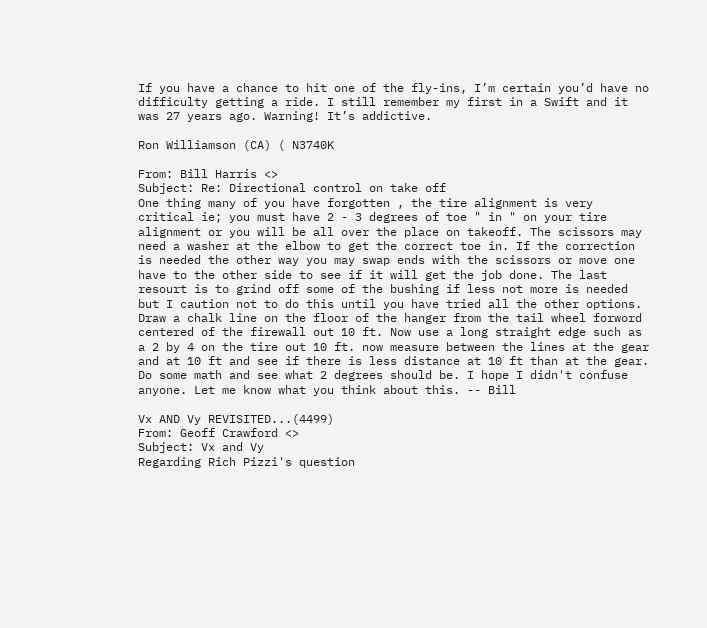If you have a chance to hit one of the fly-ins, I’m certain you’d have no difficulty getting a ride. I still remember my first in a Swift and it was 27 years ago. Warning! It’s addictive.

Ron Williamson (CA) ( N3740K

From: Bill Harris <>
Subject: Re: Directional control on take off
One thing many of you have forgotten , the tire alignment is very critical ie; you must have 2 - 3 degrees of toe " in " on your tire alignment or you will be all over the place on takeoff. The scissors may need a washer at the elbow to get the correct toe in. If the correction is needed the other way you may swap ends with the scissors or move one have to the other side to see if it will get the job done. The last resourt is to grind off some of the bushing if less not more is needed but I caution not to do this until you have tried all the other options. Draw a chalk line on the floor of the hanger from the tail wheel forword centered of the firewall out 10 ft. Now use a long straight edge such as a 2 by 4 on the tire out 10 ft. now measure between the lines at the gear and at 10 ft and see if there is less distance at 10 ft than at the gear. Do some math and see what 2 degrees should be. I hope I didn't confuse anyone. Let me know what you think about this. -- Bill

Vx AND Vy REVISITED...(4499)
From: Geoff Crawford <>
Subject: Vx and Vy
Regarding Rich Pizzi's question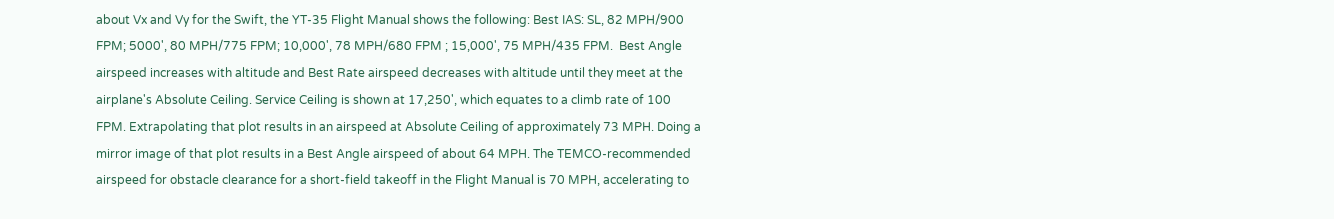about Vx and Vy for the Swift, the YT-35 Flight Manual shows the following: Best IAS: SL, 82 MPH/900 FPM; 5000', 80 MPH/775 FPM; 10,000', 78 MPH/680 FPM ; 15,000', 75 MPH/435 FPM.  Best Angle airspeed increases with altitude and Best Rate airspeed decreases with altitude until they meet at the airplane's Absolute Ceiling. Service Ceiling is shown at 17,250', which equates to a climb rate of 100 FPM. Extrapolating that plot results in an airspeed at Absolute Ceiling of approximately 73 MPH. Doing a mirror image of that plot results in a Best Angle airspeed of about 64 MPH. The TEMCO-recommended airspeed for obstacle clearance for a short-field takeoff in the Flight Manual is 70 MPH, accelerating to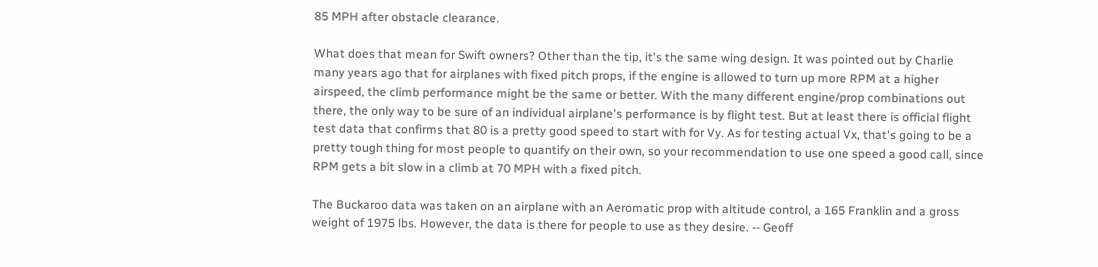85 MPH after obstacle clearance.

What does that mean for Swift owners? Other than the tip, it's the same wing design. It was pointed out by Charlie many years ago that for airplanes with fixed pitch props, if the engine is allowed to turn up more RPM at a higher airspeed, the climb performance might be the same or better. With the many different engine/prop combinations out there, the only way to be sure of an individual airplane's performance is by flight test. But at least there is official flight test data that confirms that 80 is a pretty good speed to start with for Vy. As for testing actual Vx, that's going to be a pretty tough thing for most people to quantify on their own, so your recommendation to use one speed a good call, since RPM gets a bit slow in a climb at 70 MPH with a fixed pitch.

The Buckaroo data was taken on an airplane with an Aeromatic prop with altitude control, a 165 Franklin and a gross weight of 1975 lbs. However, the data is there for people to use as they desire. -- Geoff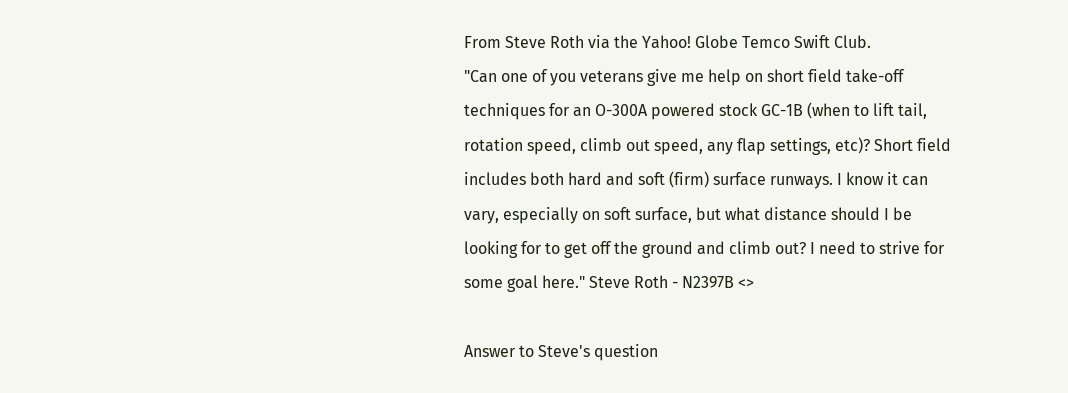From Steve Roth via the Yahoo! Globe Temco Swift Club.
"Can one of you veterans give me help on short field take-off techniques for an O-300A powered stock GC-1B (when to lift tail, rotation speed, climb out speed, any flap settings, etc)? Short field includes both hard and soft (firm) surface runways. I know it can vary, especially on soft surface, but what distance should I be looking for to get off the ground and climb out? I need to strive for some goal here." Steve Roth - N2397B <>

Answer to Steve's question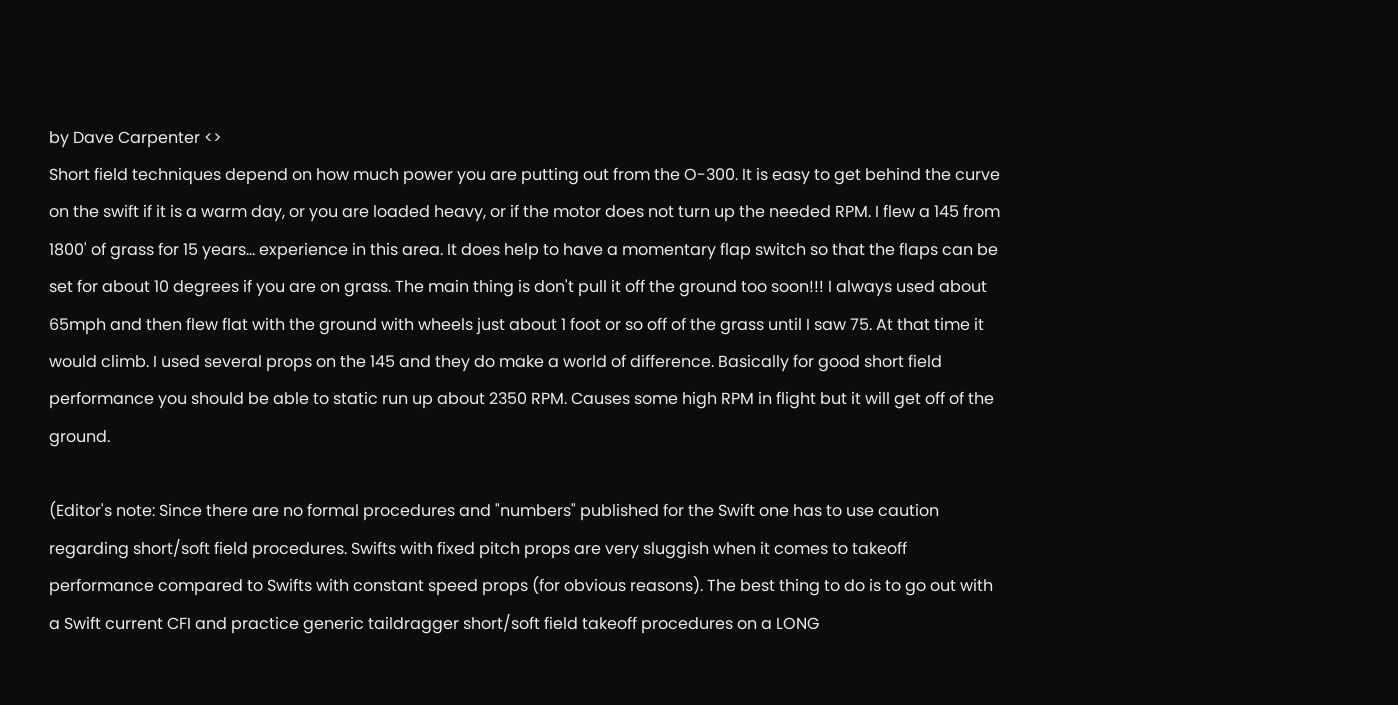by Dave Carpenter <>
Short field techniques depend on how much power you are putting out from the O-300. It is easy to get behind the curve on the swift if it is a warm day, or you are loaded heavy, or if the motor does not turn up the needed RPM. I flew a 145 from 1800' of grass for 15 years... experience in this area. It does help to have a momentary flap switch so that the flaps can be set for about 10 degrees if you are on grass. The main thing is don't pull it off the ground too soon!!! I always used about 65mph and then flew flat with the ground with wheels just about 1 foot or so off of the grass until I saw 75. At that time it would climb. I used several props on the 145 and they do make a world of difference. Basically for good short field performance you should be able to static run up about 2350 RPM. Causes some high RPM in flight but it will get off of the ground.

(Editor's note: Since there are no formal procedures and "numbers" published for the Swift one has to use caution regarding short/soft field procedures. Swifts with fixed pitch props are very sluggish when it comes to takeoff performance compared to Swifts with constant speed props (for obvious reasons). The best thing to do is to go out with a Swift current CFI and practice generic taildragger short/soft field takeoff procedures on a LONG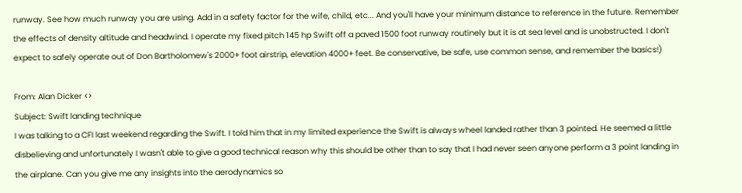runway. See how much runway you are using. Add in a safety factor for the wife, child, etc... And you'll have your minimum distance to reference in the future. Remember the effects of density altitude and headwind. I operate my fixed pitch 145 hp Swift off a paved 1500 foot runway routinely but it is at sea level and is unobstructed. I don't expect to safely operate out of Don Bartholomew's 2000+ foot airstrip, elevation 4000+ feet. Be conservative, be safe, use common sense, and remember the basics!)

From: Alan Dicker <>
Subject: Swift landing technique
I was talking to a CFI last weekend regarding the Swift. I told him that in my limited experience the Swift is always wheel landed rather than 3 pointed. He seemed a little disbelieving and unfortunately I wasn't able to give a good technical reason why this should be other than to say that I had never seen anyone perform a 3 point landing in the airplane. Can you give me any insights into the aerodynamics so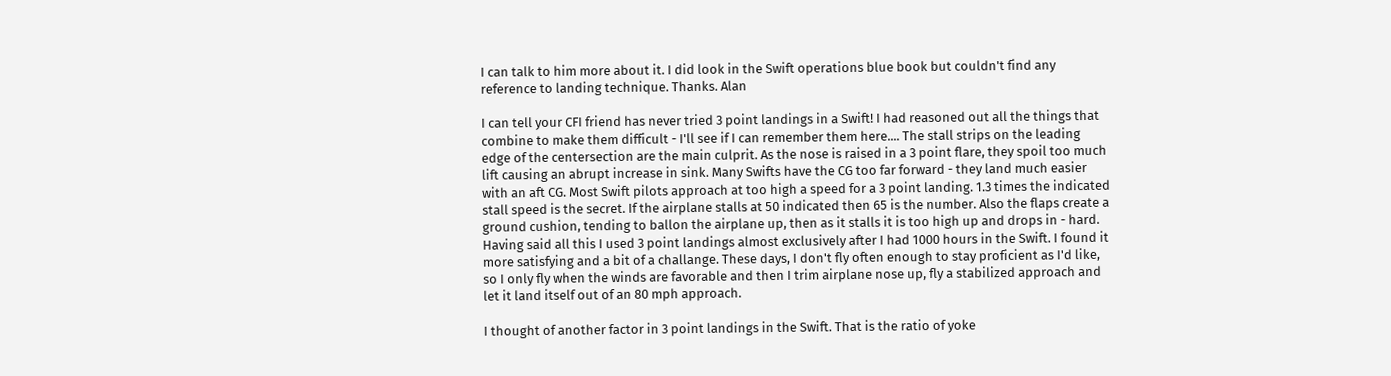I can talk to him more about it. I did look in the Swift operations blue book but couldn't find any reference to landing technique. Thanks. Alan

I can tell your CFI friend has never tried 3 point landings in a Swift! I had reasoned out all the things that combine to make them difficult - I'll see if I can remember them here.... The stall strips on the leading edge of the centersection are the main culprit. As the nose is raised in a 3 point flare, they spoil too much lift causing an abrupt increase in sink. Many Swifts have the CG too far forward - they land much easier with an aft CG. Most Swift pilots approach at too high a speed for a 3 point landing. 1.3 times the indicated stall speed is the secret. If the airplane stalls at 50 indicated then 65 is the number. Also the flaps create a ground cushion, tending to ballon the airplane up, then as it stalls it is too high up and drops in - hard. Having said all this I used 3 point landings almost exclusively after I had 1000 hours in the Swift. I found it more satisfying and a bit of a challange. These days, I don't fly often enough to stay proficient as I'd like, so I only fly when the winds are favorable and then I trim airplane nose up, fly a stabilized approach and let it land itself out of an 80 mph approach.

I thought of another factor in 3 point landings in the Swift. That is the ratio of yoke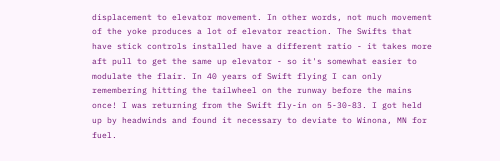displacement to elevator movement. In other words, not much movement of the yoke produces a lot of elevator reaction. The Swifts that have stick controls installed have a different ratio - it takes more aft pull to get the same up elevator - so it's somewhat easier to modulate the flair. In 40 years of Swift flying I can only remembering hitting the tailwheel on the runway before the mains once! I was returning from the Swift fly-in on 5-30-83. I got held up by headwinds and found it necessary to deviate to Winona, MN for fuel.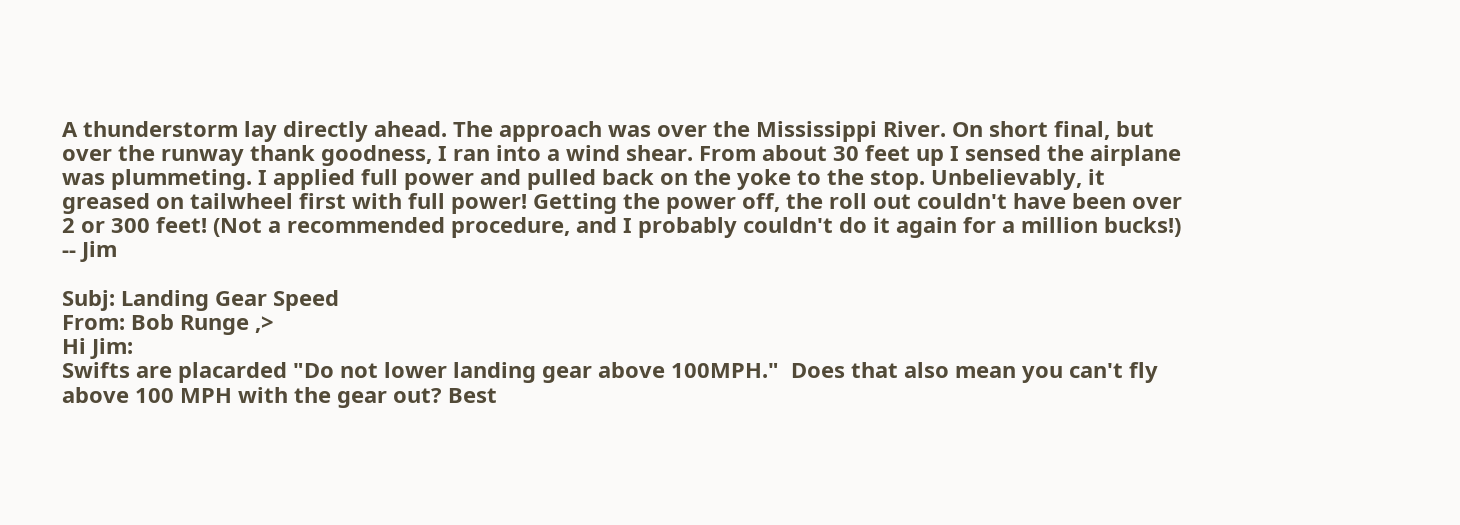A thunderstorm lay directly ahead. The approach was over the Mississippi River. On short final, but over the runway thank goodness, I ran into a wind shear. From about 30 feet up I sensed the airplane was plummeting. I applied full power and pulled back on the yoke to the stop. Unbelievably, it greased on tailwheel first with full power! Getting the power off, the roll out couldn't have been over 2 or 300 feet! (Not a recommended procedure, and I probably couldn't do it again for a million bucks!) -- Jim

Subj: Landing Gear Speed
From: Bob Runge ,>
Hi Jim:
Swifts are placarded "Do not lower landing gear above 100MPH."  Does that also mean you can't fly above 100 MPH with the gear out? Best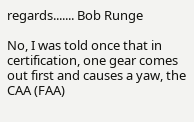regards....... Bob Runge

No, I was told once that in certification, one gear comes out first and causes a yaw, the CAA (FAA)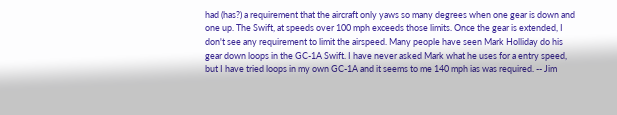had (has?) a requirement that the aircraft only yaws so many degrees when one gear is down and one up. The Swift, at speeds over 100 mph exceeds those limits. Once the gear is extended, I don't see any requirement to limit the airspeed. Many people have seen Mark Holliday do his gear down loops in the GC-1A Swift. I have never asked Mark what he uses for a entry speed, but I have tried loops in my own GC-1A and it seems to me 140 mph ias was required. -- Jim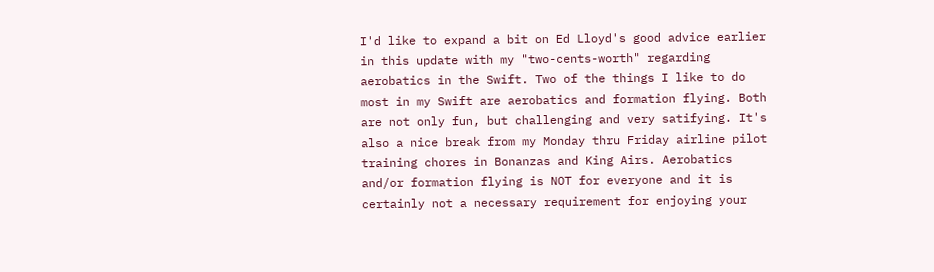I'd like to expand a bit on Ed Lloyd's good advice earlier in this update with my "two-cents-worth" regarding aerobatics in the Swift. Two of the things I like to do most in my Swift are aerobatics and formation flying. Both are not only fun, but challenging and very satifying. It's also a nice break from my Monday thru Friday airline pilot training chores in Bonanzas and King Airs. Aerobatics and/or formation flying is NOT for everyone and it is certainly not a necessary requirement for enjoying your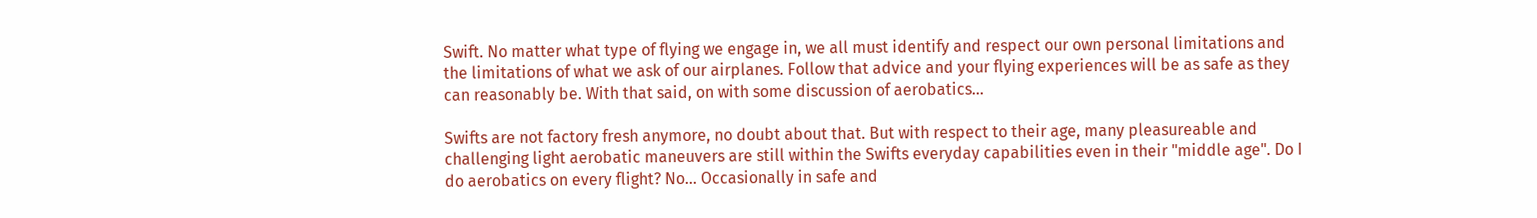Swift. No matter what type of flying we engage in, we all must identify and respect our own personal limitations and the limitations of what we ask of our airplanes. Follow that advice and your flying experiences will be as safe as they can reasonably be. With that said, on with some discussion of aerobatics...

Swifts are not factory fresh anymore, no doubt about that. But with respect to their age, many pleasureable and challenging light aerobatic maneuvers are still within the Swifts everyday capabilities even in their "middle age". Do I do aerobatics on every flight? No... Occasionally in safe and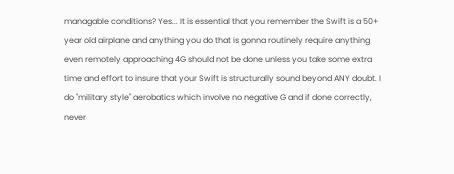managable conditions? Yes... It is essential that you remember the Swift is a 50+ year old airplane and anything you do that is gonna routinely require anything even remotely approaching 4G should not be done unless you take some extra time and effort to insure that your Swift is structurally sound beyond ANY doubt. I do "military style" aerobatics which involve no negative G and if done correctly, never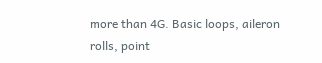more than 4G. Basic loops, aileron rolls, point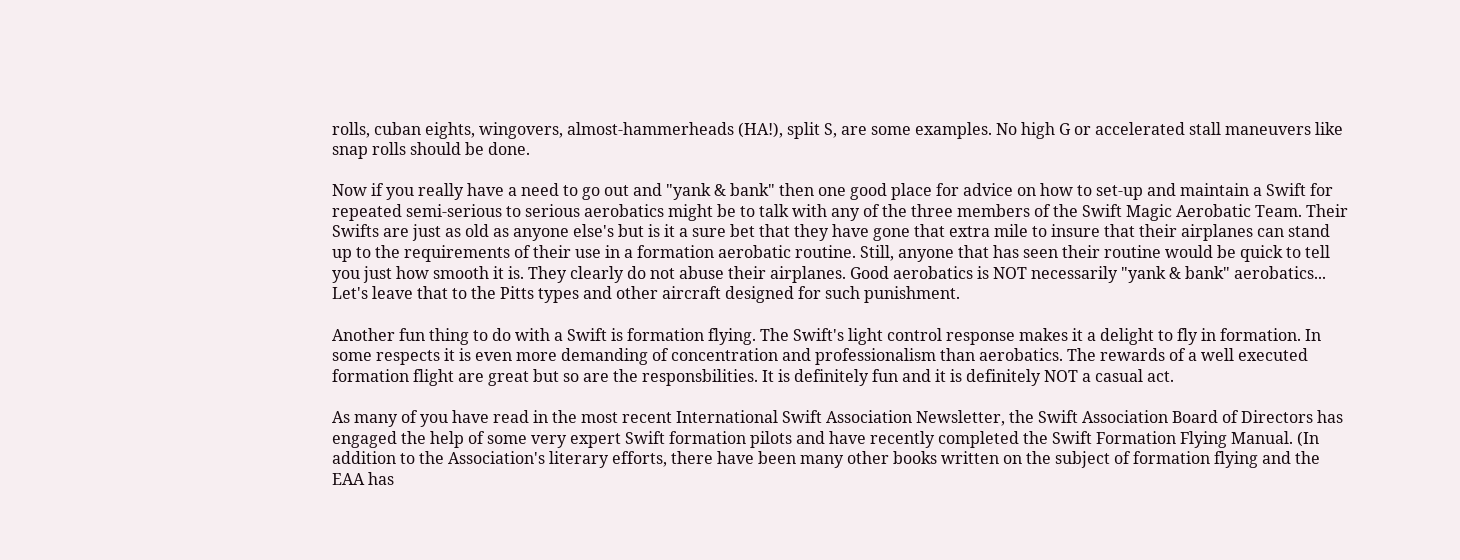rolls, cuban eights, wingovers, almost-hammerheads (HA!), split S, are some examples. No high G or accelerated stall maneuvers like snap rolls should be done.

Now if you really have a need to go out and "yank & bank" then one good place for advice on how to set-up and maintain a Swift for repeated semi-serious to serious aerobatics might be to talk with any of the three members of the Swift Magic Aerobatic Team. Their Swifts are just as old as anyone else's but is it a sure bet that they have gone that extra mile to insure that their airplanes can stand up to the requirements of their use in a formation aerobatic routine. Still, anyone that has seen their routine would be quick to tell you just how smooth it is. They clearly do not abuse their airplanes. Good aerobatics is NOT necessarily "yank & bank" aerobatics... Let's leave that to the Pitts types and other aircraft designed for such punishment.

Another fun thing to do with a Swift is formation flying. The Swift's light control response makes it a delight to fly in formation. In some respects it is even more demanding of concentration and professionalism than aerobatics. The rewards of a well executed formation flight are great but so are the responsbilities. It is definitely fun and it is definitely NOT a casual act.

As many of you have read in the most recent International Swift Association Newsletter, the Swift Association Board of Directors has engaged the help of some very expert Swift formation pilots and have recently completed the Swift Formation Flying Manual. (In addition to the Association's literary efforts, there have been many other books written on the subject of formation flying and the EAA has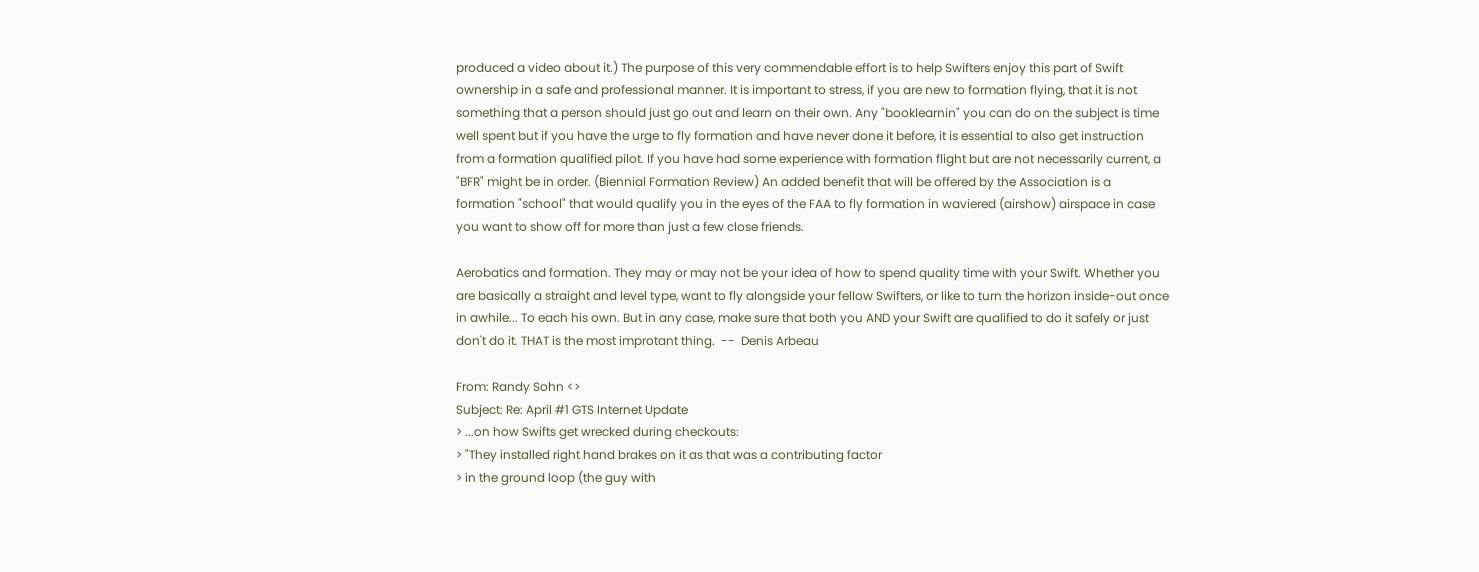produced a video about it.) The purpose of this very commendable effort is to help Swifters enjoy this part of Swift ownership in a safe and professional manner. It is important to stress, if you are new to formation flying, that it is not something that a person should just go out and learn on their own. Any "booklearnin" you can do on the subject is time well spent but if you have the urge to fly formation and have never done it before, it is essential to also get instruction from a formation qualified pilot. If you have had some experience with formation flight but are not necessarily current, a "BFR" might be in order. (Biennial Formation Review) An added benefit that will be offered by the Association is a formation "school" that would qualify you in the eyes of the FAA to fly formation in waviered (airshow) airspace in case you want to show off for more than just a few close friends.

Aerobatics and formation. They may or may not be your idea of how to spend quality time with your Swift. Whether you are basically a straight and level type, want to fly alongside your fellow Swifters, or like to turn the horizon inside-out once in awhile... To each his own. But in any case, make sure that both you AND your Swift are qualified to do it safely or just don't do it. THAT is the most improtant thing.  --  Denis Arbeau

From: Randy Sohn <>
Subject: Re: April #1 GTS Internet Update
> ...on how Swifts get wrecked during checkouts:
> "They installed right hand brakes on it as that was a contributing factor
> in the ground loop (the guy with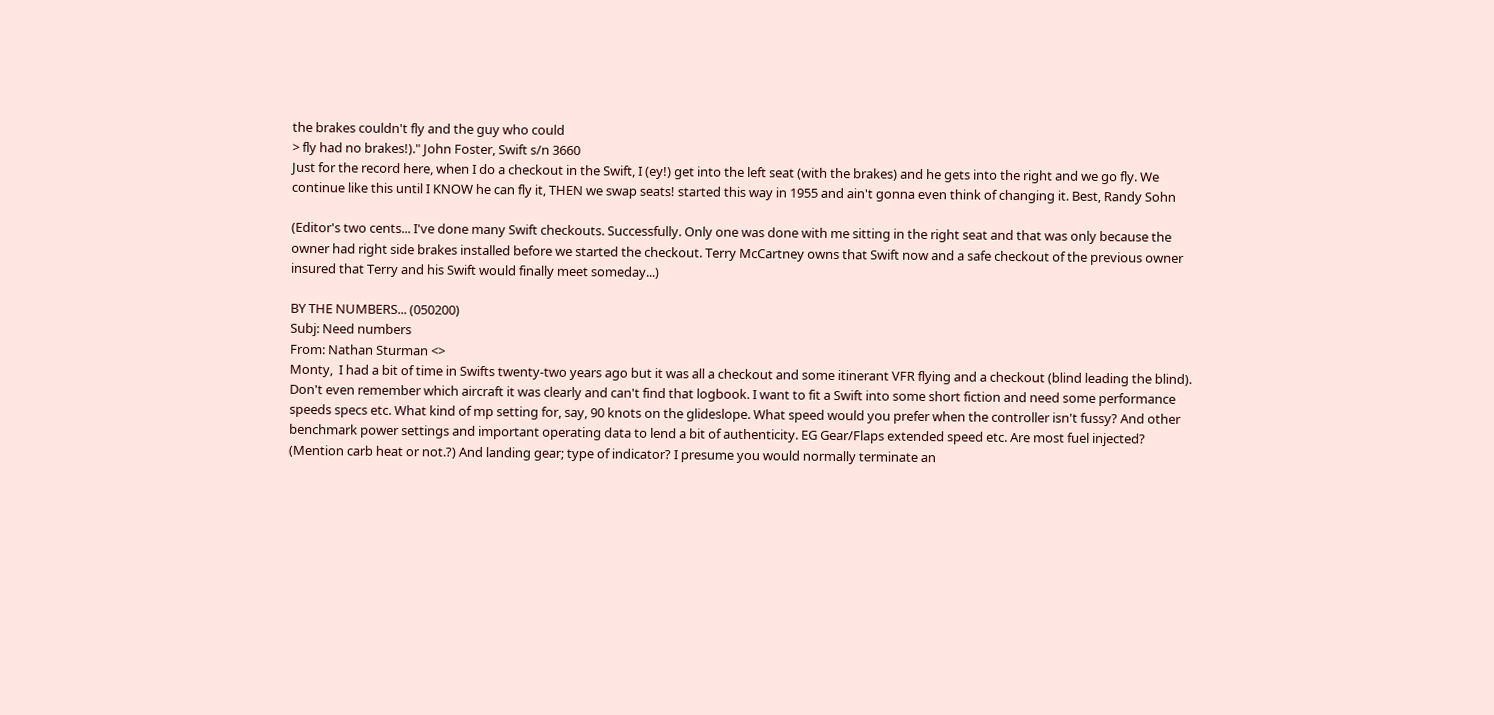the brakes couldn't fly and the guy who could
> fly had no brakes!)." John Foster, Swift s/n 3660
Just for the record here, when I do a checkout in the Swift, I (ey!) get into the left seat (with the brakes) and he gets into the right and we go fly. We continue like this until I KNOW he can fly it, THEN we swap seats! started this way in 1955 and ain't gonna even think of changing it. Best, Randy Sohn

(Editor's two cents... I've done many Swift checkouts. Successfully. Only one was done with me sitting in the right seat and that was only because the owner had right side brakes installed before we started the checkout. Terry McCartney owns that Swift now and a safe checkout of the previous owner insured that Terry and his Swift would finally meet someday...)

BY THE NUMBERS... (050200)
Subj: Need numbers
From: Nathan Sturman <>
Monty,  I had a bit of time in Swifts twenty-two years ago but it was all a checkout and some itinerant VFR flying and a checkout (blind leading the blind). Don't even remember which aircraft it was clearly and can't find that logbook. I want to fit a Swift into some short fiction and need some performance speeds specs etc. What kind of mp setting for, say, 90 knots on the glideslope. What speed would you prefer when the controller isn't fussy? And other benchmark power settings and important operating data to lend a bit of authenticity. EG Gear/Flaps extended speed etc. Are most fuel injected? (Mention carb heat or not.?) And landing gear; type of indicator? I presume you would normally terminate an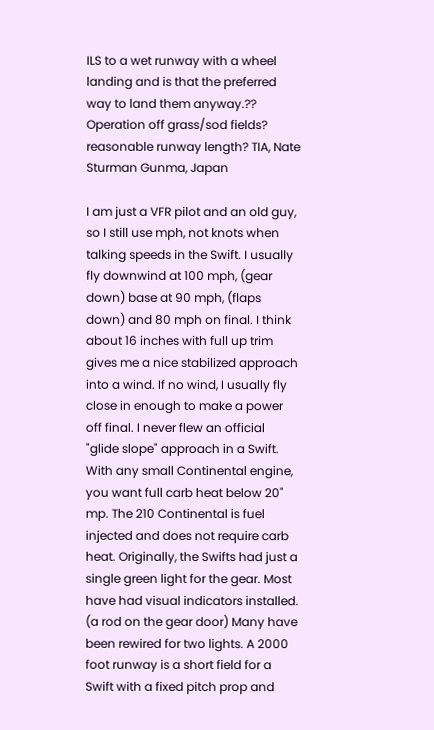ILS to a wet runway with a wheel landing and is that the preferred way to land them anyway.?? Operation off grass/sod fields? reasonable runway length? TIA, Nate Sturman Gunma, Japan

I am just a VFR pilot and an old guy, so I still use mph, not knots when talking speeds in the Swift. I usually fly downwind at 100 mph, (gear down) base at 90 mph, (flaps down) and 80 mph on final. I think about 16 inches with full up trim gives me a nice stabilized approach into a wind. If no wind, I usually fly close in enough to make a power off final. I never flew an official "glide slope" approach in a Swift. With any small Continental engine, you want full carb heat below 20" mp. The 210 Continental is fuel injected and does not require carb heat. Originally, the Swifts had just a single green light for the gear. Most have had visual indicators installed. (a rod on the gear door) Many have been rewired for two lights. A 2000 foot runway is a short field for a Swift with a fixed pitch prop and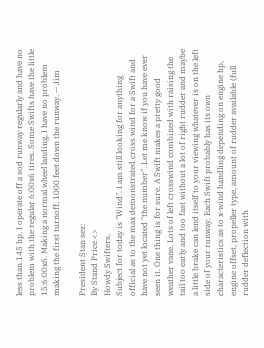less than 145 hp. I operate off a sod runway regularly and have no problem with the regular 6:00x6 tires. Some Swifts have the little 15:6:00x6. Making a normal wheel landing, I have no problem making the first turnoff, 1000 feet down the runway. -- Jim

President Stan sez:
By Stand Price <>
Howdy Swifters,
Subject for today is "Wind". I am still looking for anything official as to the max demonstrated cross wind for a Swift and have not yet located "the number". Let me know if you have ever seen it. One thing is for sure. A Swift makes a pretty good weather vane. Lots of left crosswind combined with raising the tail too early and too fast without a lot of right rudder and maybe a little brake can lend itself to your viewing whatever is on the left side of your runway. Each Swift probably has its own characteristics as to x-wind handling depending on engine hp, engine offset, propeller type, amount of rudder available (full rudder deflection with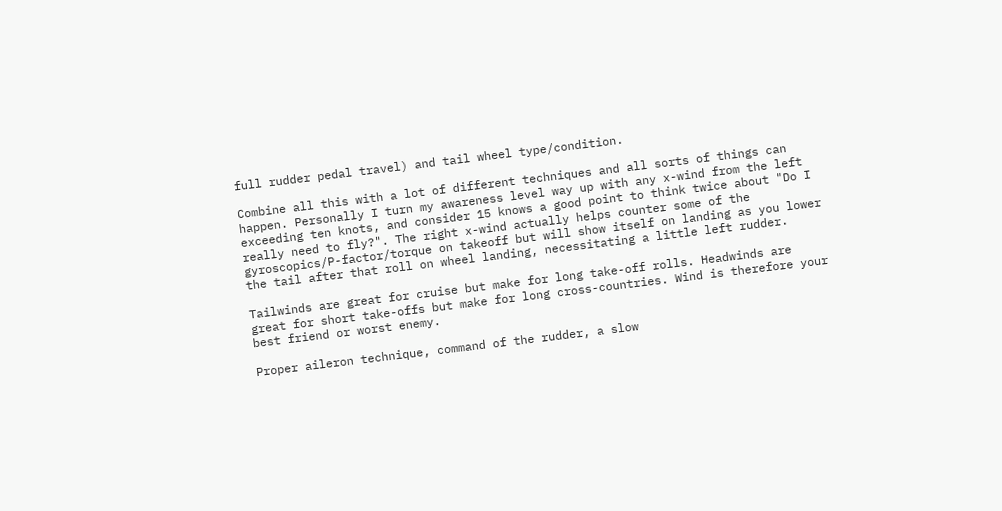full rudder pedal travel) and tail wheel type/condition.

Combine all this with a lot of different techniques and all sorts of things can happen. Personally I turn my awareness level way up with any x-wind from the left exceeding ten knots, and consider 15 knows a good point to think twice about "Do I really need to fly?". The right x-wind actually helps counter some of the gyroscopics/P-factor/torque on takeoff but will show itself on landing as you lower the tail after that roll on wheel landing, necessitating a little left rudder.

Tailwinds are great for cruise but make for long take-off rolls. Headwinds are great for short take-offs but make for long cross-countries. Wind is therefore your best friend or worst enemy.

Proper aileron technique, command of the rudder, a slow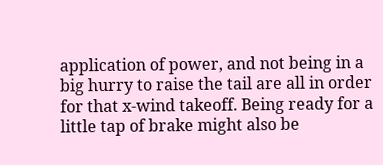application of power, and not being in a big hurry to raise the tail are all in order for that x-wind takeoff. Being ready for a little tap of brake might also be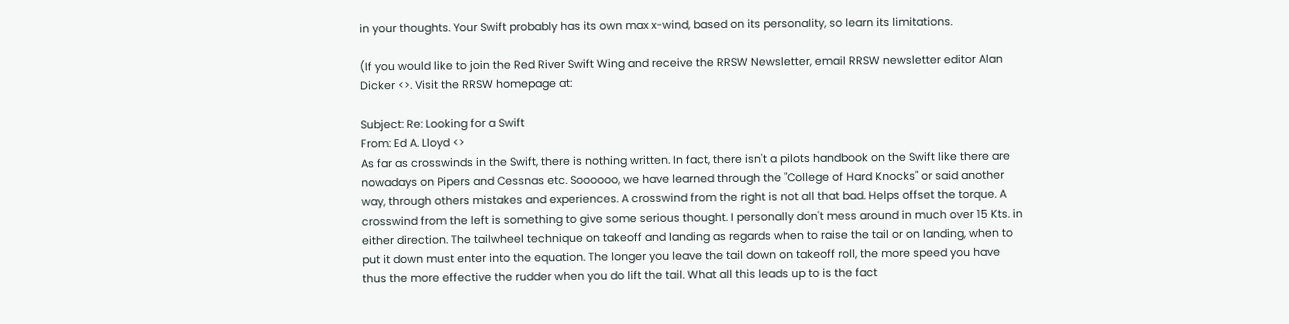in your thoughts. Your Swift probably has its own max x-wind, based on its personality, so learn its limitations.

(If you would like to join the Red River Swift Wing and receive the RRSW Newsletter, email RRSW newsletter editor Alan Dicker <>. Visit the RRSW homepage at:

Subject: Re: Looking for a Swift
From: Ed A. Lloyd <>
As far as crosswinds in the Swift, there is nothing written. In fact, there isn't a pilots handbook on the Swift like there are nowadays on Pipers and Cessnas etc. Soooooo, we have learned through the "College of Hard Knocks" or said another way, through others mistakes and experiences. A crosswind from the right is not all that bad. Helps offset the torque. A crosswind from the left is something to give some serious thought. I personally don't mess around in much over 15 Kts. in either direction. The tailwheel technique on takeoff and landing as regards when to raise the tail or on landing, when to put it down must enter into the equation. The longer you leave the tail down on takeoff roll, the more speed you have thus the more effective the rudder when you do lift the tail. What all this leads up to is the fact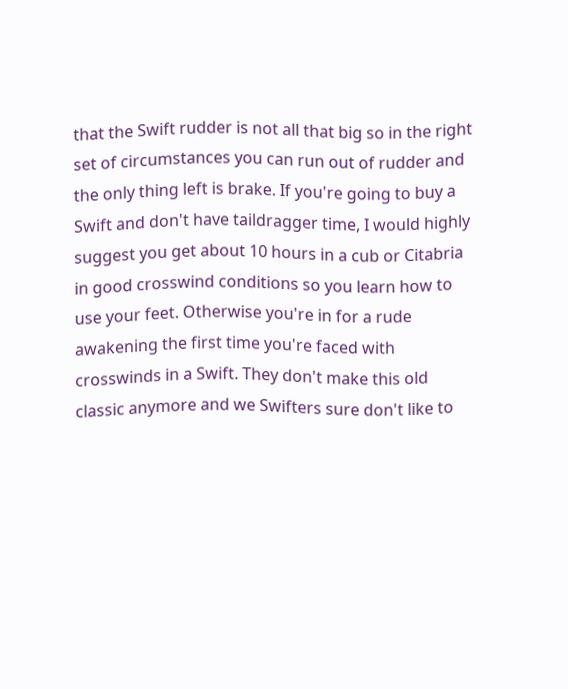that the Swift rudder is not all that big so in the right set of circumstances you can run out of rudder and the only thing left is brake. If you're going to buy a Swift and don't have taildragger time, I would highly suggest you get about 10 hours in a cub or Citabria in good crosswind conditions so you learn how to use your feet. Otherwise you're in for a rude awakening the first time you're faced with crosswinds in a Swift. They don't make this old classic anymore and we Swifters sure don't like to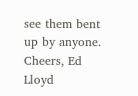see them bent up by anyone. Cheers, Ed Lloyd